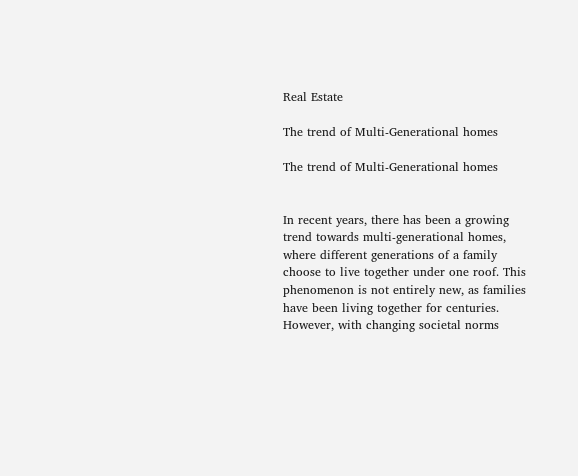Real Estate

The trend of Multi-Generational homes

The trend of Multi-Generational homes


In recent years, there has been a growing trend towards multi-generational homes, where different generations of a family choose to live together under one roof. This phenomenon is not entirely new, as families have been living together for centuries. However, with changing societal norms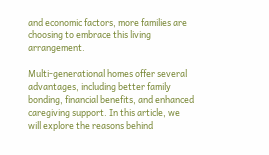and economic factors, more families are choosing to embrace this living arrangement.

Multi-generational homes offer several advantages, including better family bonding, financial benefits, and enhanced caregiving support. In this article, we will explore the reasons behind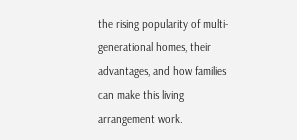the rising popularity of multi-generational homes, their advantages, and how families can make this living arrangement work.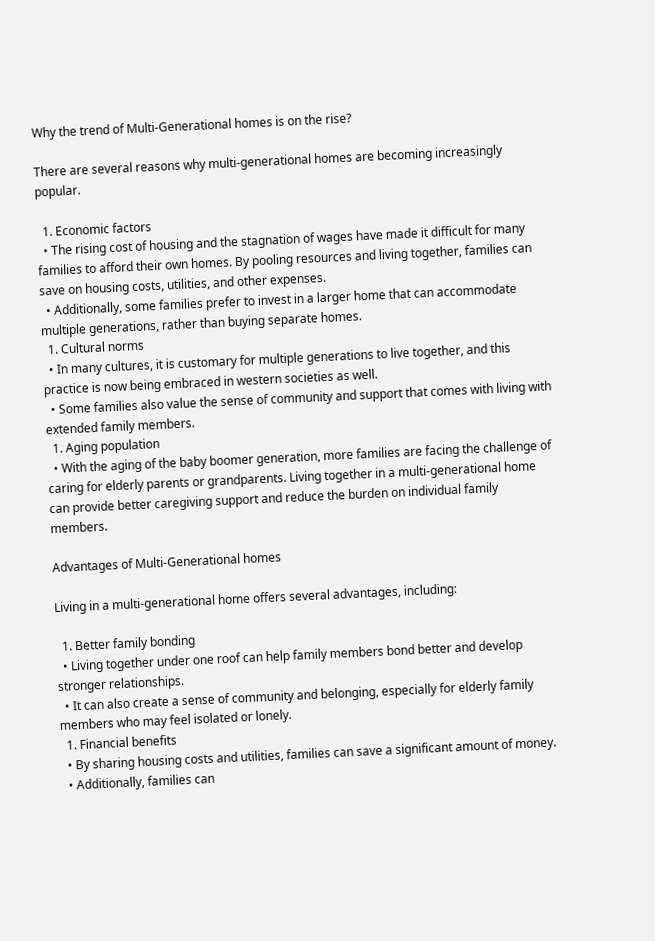Why the trend of Multi-Generational homes is on the rise?

There are several reasons why multi-generational homes are becoming increasingly popular.

  1. Economic factors
  • The rising cost of housing and the stagnation of wages have made it difficult for many families to afford their own homes. By pooling resources and living together, families can save on housing costs, utilities, and other expenses.
  • Additionally, some families prefer to invest in a larger home that can accommodate multiple generations, rather than buying separate homes.
  1. Cultural norms
  • In many cultures, it is customary for multiple generations to live together, and this practice is now being embraced in western societies as well.
  • Some families also value the sense of community and support that comes with living with extended family members.
  1. Aging population
  • With the aging of the baby boomer generation, more families are facing the challenge of caring for elderly parents or grandparents. Living together in a multi-generational home can provide better caregiving support and reduce the burden on individual family members.

Advantages of Multi-Generational homes

Living in a multi-generational home offers several advantages, including:

  1. Better family bonding
  • Living together under one roof can help family members bond better and develop stronger relationships.
  • It can also create a sense of community and belonging, especially for elderly family members who may feel isolated or lonely.
  1. Financial benefits
  • By sharing housing costs and utilities, families can save a significant amount of money.
  • Additionally, families can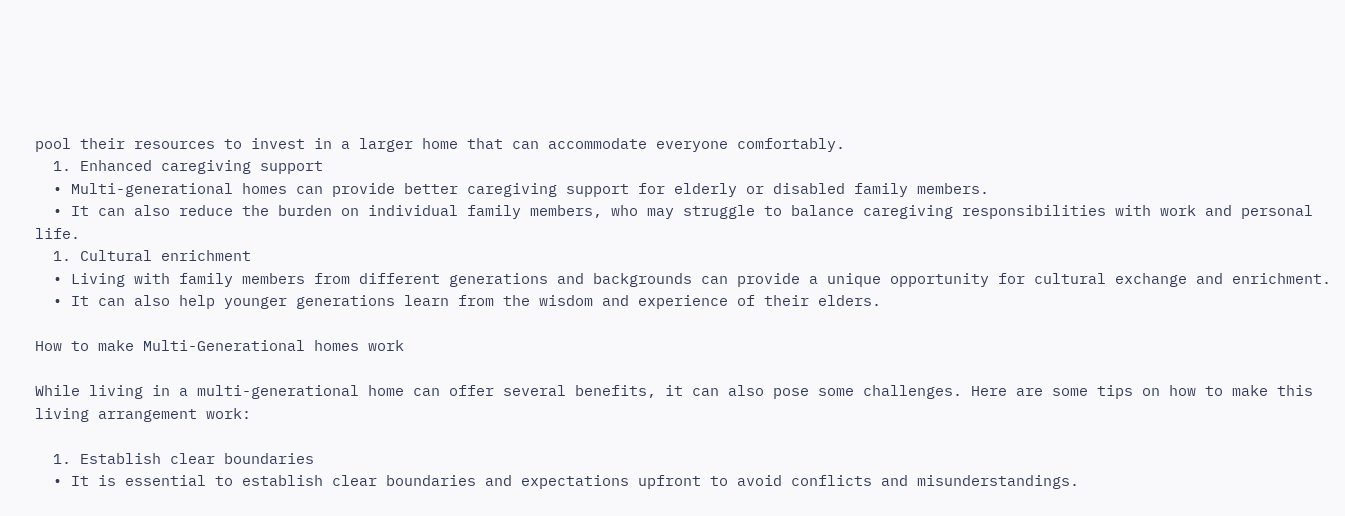pool their resources to invest in a larger home that can accommodate everyone comfortably.
  1. Enhanced caregiving support
  • Multi-generational homes can provide better caregiving support for elderly or disabled family members.
  • It can also reduce the burden on individual family members, who may struggle to balance caregiving responsibilities with work and personal life.
  1. Cultural enrichment
  • Living with family members from different generations and backgrounds can provide a unique opportunity for cultural exchange and enrichment.
  • It can also help younger generations learn from the wisdom and experience of their elders.

How to make Multi-Generational homes work

While living in a multi-generational home can offer several benefits, it can also pose some challenges. Here are some tips on how to make this living arrangement work:

  1. Establish clear boundaries
  • It is essential to establish clear boundaries and expectations upfront to avoid conflicts and misunderstandings.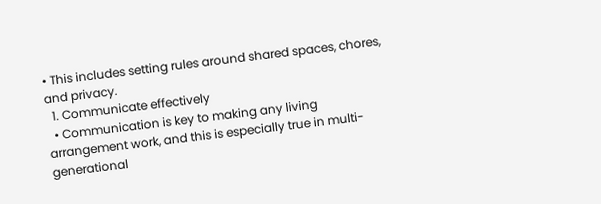• This includes setting rules around shared spaces, chores, and privacy.
  1. Communicate effectively
  • Communication is key to making any living arrangement work, and this is especially true in multi-generational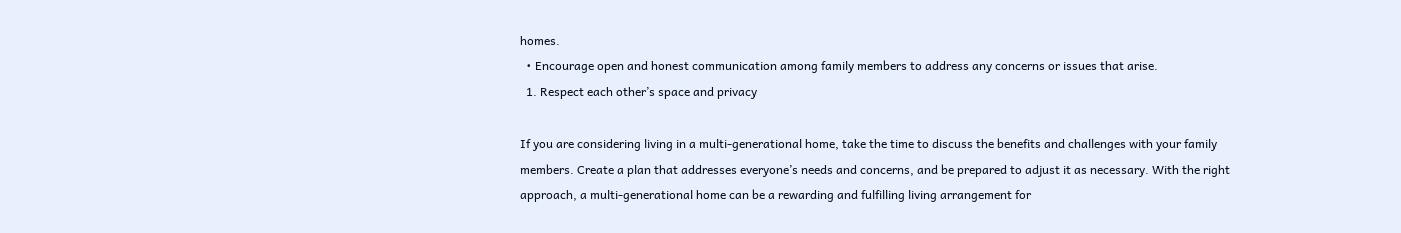homes.
  • Encourage open and honest communication among family members to address any concerns or issues that arise.
  1. Respect each other’s space and privacy

If you are considering living in a multi-generational home, take the time to discuss the benefits and challenges with your family members. Create a plan that addresses everyone’s needs and concerns, and be prepared to adjust it as necessary. With the right approach, a multi-generational home can be a rewarding and fulfilling living arrangement for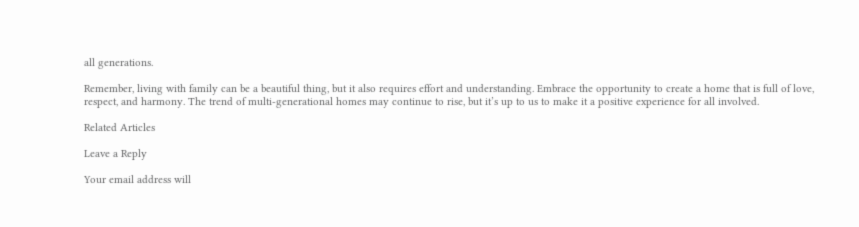all generations.

Remember, living with family can be a beautiful thing, but it also requires effort and understanding. Embrace the opportunity to create a home that is full of love, respect, and harmony. The trend of multi-generational homes may continue to rise, but it’s up to us to make it a positive experience for all involved.

Related Articles

Leave a Reply

Your email address will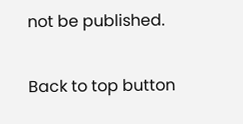not be published.

Back to top button